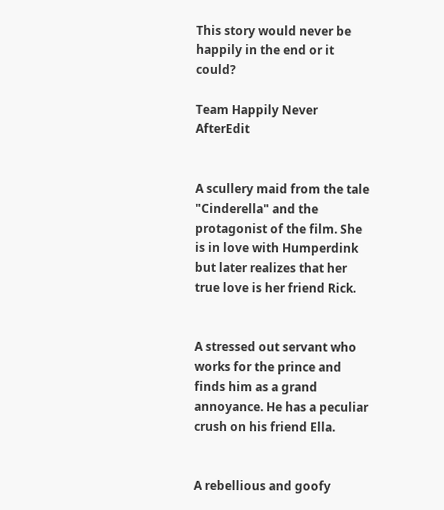This story would never be happily in the end or it could?

Team Happily Never AfterEdit


A scullery maid from the tale "Cinderella" and the protagonist of the film. She is in love with Humperdink but later realizes that her true love is her friend Rick.


A stressed out servant who works for the prince and finds him as a grand annoyance. He has a peculiar crush on his friend Ella.


A rebellious and goofy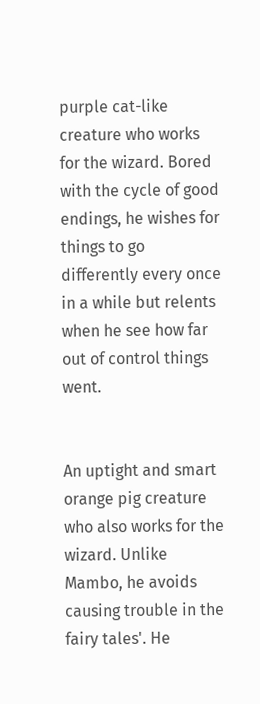purple cat-like creature who works for the wizard. Bored with the cycle of good endings, he wishes for things to go differently every once in a while but relents when he see how far out of control things went.


An uptight and smart orange pig creature who also works for the wizard. Unlike Mambo, he avoids causing trouble in the fairy tales'. He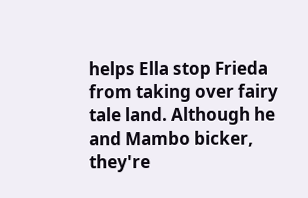helps Ella stop Frieda from taking over fairy tale land. Although he and Mambo bicker, they're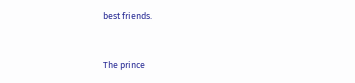best friends.


The prince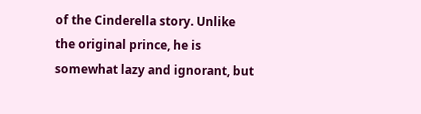of the Cinderella story. Unlike the original prince, he is somewhat lazy and ignorant, but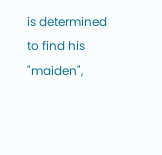is determined to find his "maiden",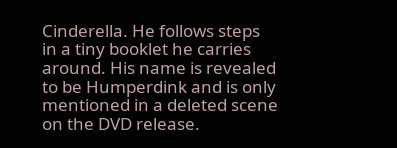Cinderella. He follows steps in a tiny booklet he carries around. His name is revealed to be Humperdink and is only mentioned in a deleted scene on the DVD release.